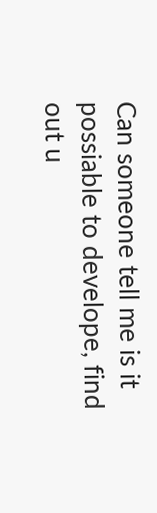Can someone tell me is it possiable to develope, find out u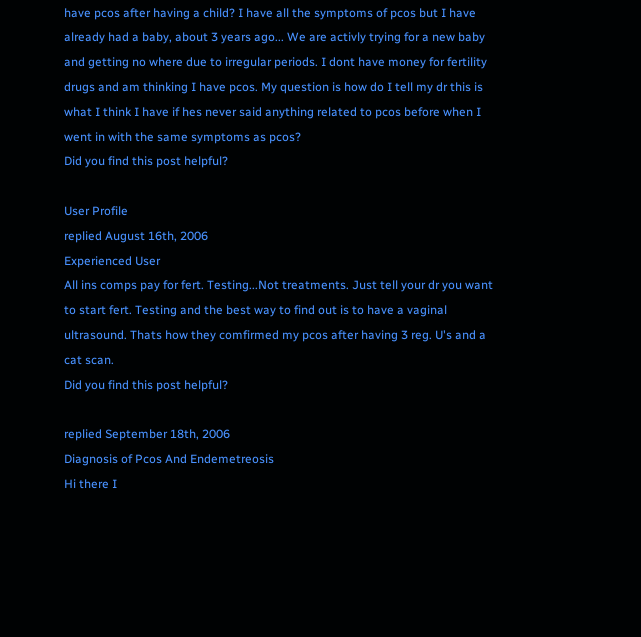have pcos after having a child? I have all the symptoms of pcos but I have already had a baby, about 3 years ago... We are activly trying for a new baby and getting no where due to irregular periods. I dont have money for fertility drugs and am thinking I have pcos. My question is how do I tell my dr this is what I think I have if hes never said anything related to pcos before when I went in with the same symptoms as pcos?
Did you find this post helpful?

User Profile
replied August 16th, 2006
Experienced User
All ins comps pay for fert. Testing...Not treatments. Just tell your dr you want to start fert. Testing and the best way to find out is to have a vaginal ultrasound. Thats how they comfirmed my pcos after having 3 reg. U's and a cat scan.
Did you find this post helpful?

replied September 18th, 2006
Diagnosis of Pcos And Endemetreosis
Hi there I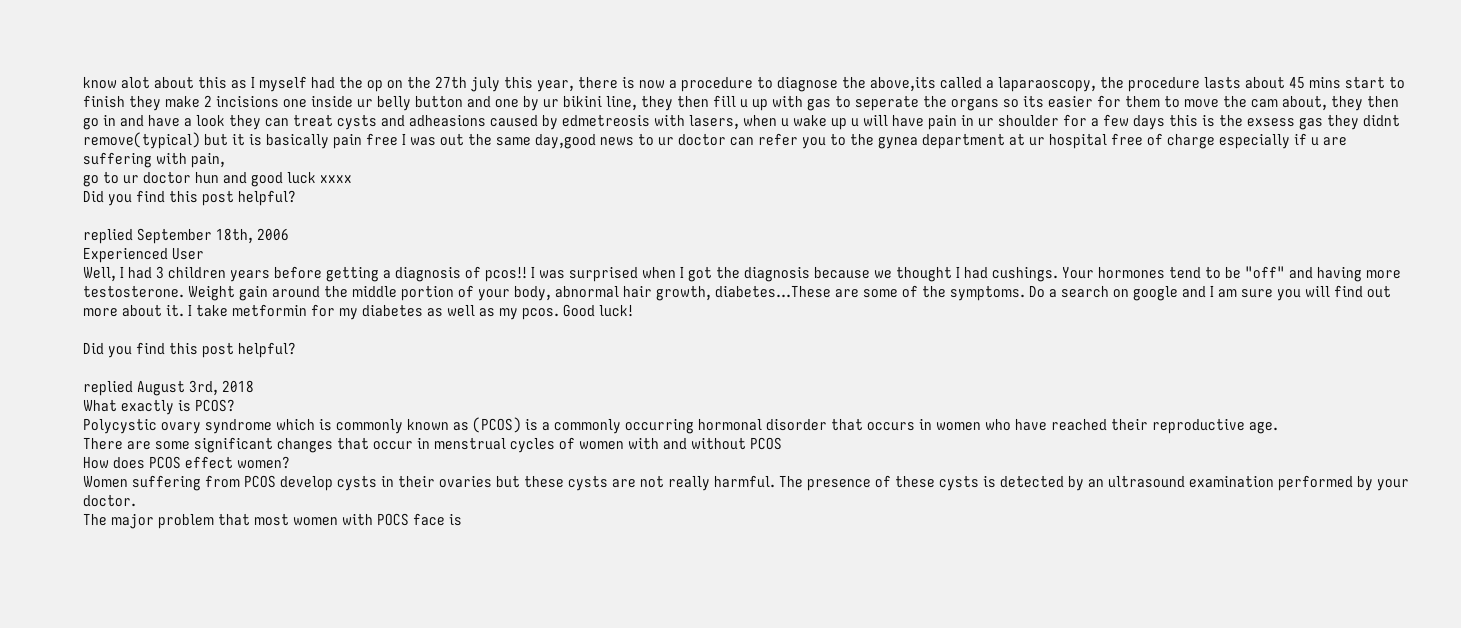know alot about this as I myself had the op on the 27th july this year, there is now a procedure to diagnose the above,its called a laparaoscopy, the procedure lasts about 45 mins start to finish they make 2 incisions one inside ur belly button and one by ur bikini line, they then fill u up with gas to seperate the organs so its easier for them to move the cam about, they then go in and have a look they can treat cysts and adheasions caused by edmetreosis with lasers, when u wake up u will have pain in ur shoulder for a few days this is the exsess gas they didnt remove(typical) but it is basically pain free I was out the same day,good news to ur doctor can refer you to the gynea department at ur hospital free of charge especially if u are suffering with pain,
go to ur doctor hun and good luck xxxx
Did you find this post helpful?

replied September 18th, 2006
Experienced User
Well, I had 3 children years before getting a diagnosis of pcos!! I was surprised when I got the diagnosis because we thought I had cushings. Your hormones tend to be "off" and having more testosterone. Weight gain around the middle portion of your body, abnormal hair growth, diabetes...These are some of the symptoms. Do a search on google and I am sure you will find out more about it. I take metformin for my diabetes as well as my pcos. Good luck!

Did you find this post helpful?

replied August 3rd, 2018
What exactly is PCOS?
Polycystic ovary syndrome which is commonly known as (PCOS) is a commonly occurring hormonal disorder that occurs in women who have reached their reproductive age.
There are some significant changes that occur in menstrual cycles of women with and without PCOS
How does PCOS effect women?
Women suffering from PCOS develop cysts in their ovaries but these cysts are not really harmful. The presence of these cysts is detected by an ultrasound examination performed by your doctor.
The major problem that most women with POCS face is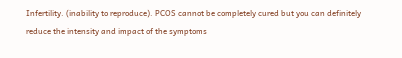Infertility. (inability to reproduce). PCOS cannot be completely cured but you can definitely reduce the intensity and impact of the symptoms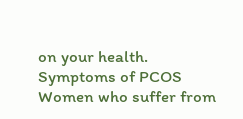on your health.
Symptoms of PCOS
Women who suffer from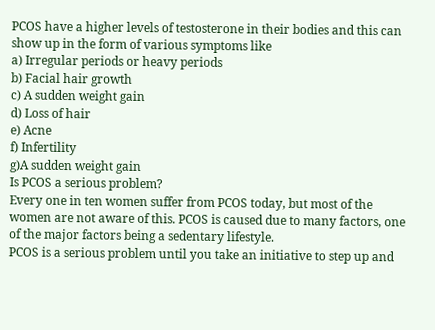PCOS have a higher levels of testosterone in their bodies and this can show up in the form of various symptoms like
a) Irregular periods or heavy periods
b) Facial hair growth
c) A sudden weight gain
d) Loss of hair
e) Acne
f) Infertility
g)A sudden weight gain
Is PCOS a serious problem?
Every one in ten women suffer from PCOS today, but most of the women are not aware of this. PCOS is caused due to many factors, one of the major factors being a sedentary lifestyle.
PCOS is a serious problem until you take an initiative to step up and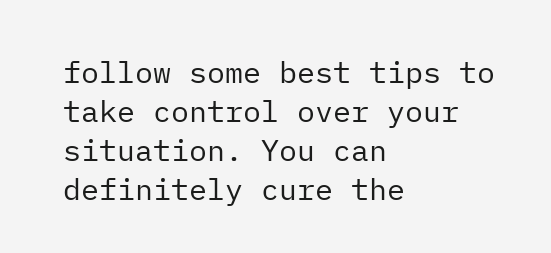follow some best tips to take control over your situation. You can definitely cure the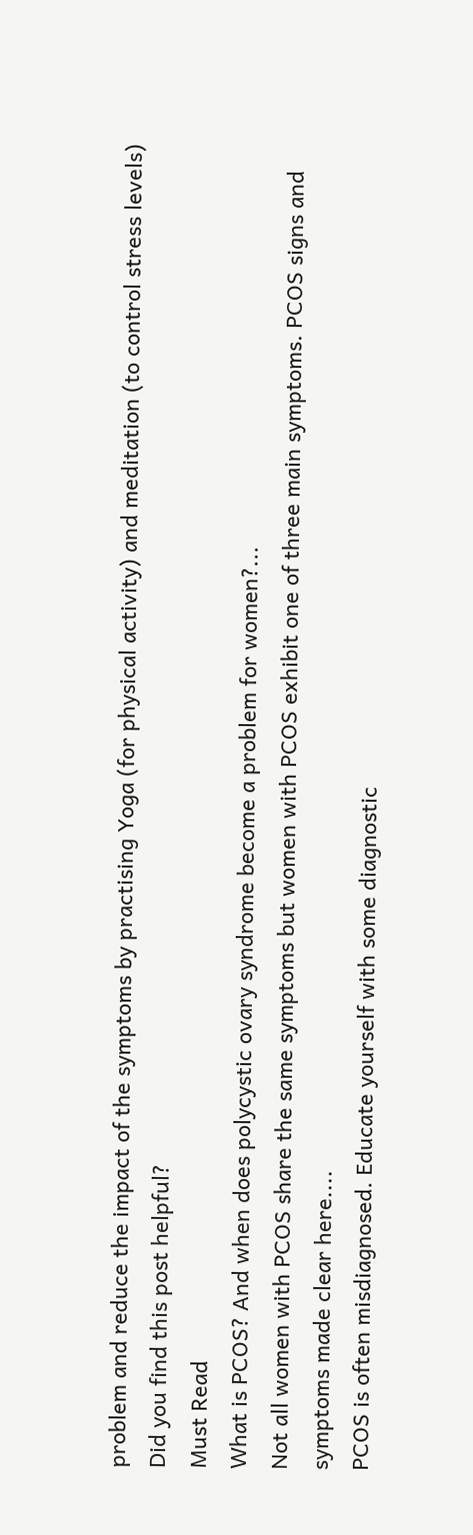problem and reduce the impact of the symptoms by practising Yoga (for physical activity) and meditation (to control stress levels)
Did you find this post helpful?
Must Read
What is PCOS? And when does polycystic ovary syndrome become a problem for women?...
Not all women with PCOS share the same symptoms but women with PCOS exhibit one of three main symptoms. PCOS signs and symptoms made clear here....
PCOS is often misdiagnosed. Educate yourself with some diagnostic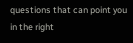questions that can point you in the right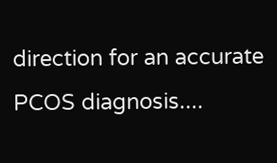direction for an accurate PCOS diagnosis....